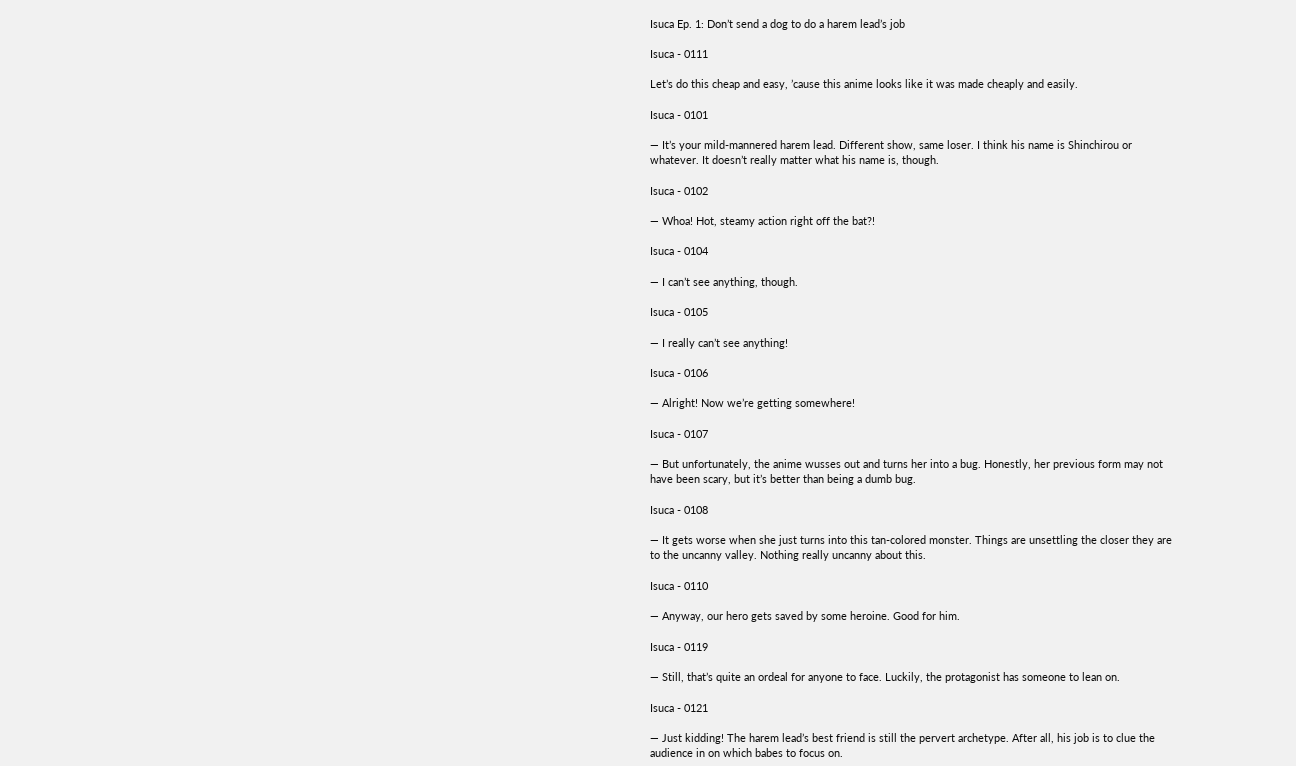Isuca Ep. 1: Don’t send a dog to do a harem lead’s job

Isuca - 0111

Let’s do this cheap and easy, ’cause this anime looks like it was made cheaply and easily.

Isuca - 0101

— It’s your mild-mannered harem lead. Different show, same loser. I think his name is Shinchirou or whatever. It doesn’t really matter what his name is, though.

Isuca - 0102

— Whoa! Hot, steamy action right off the bat?!

Isuca - 0104

— I can’t see anything, though.

Isuca - 0105

— I really can’t see anything!

Isuca - 0106

— Alright! Now we’re getting somewhere!

Isuca - 0107

— But unfortunately, the anime wusses out and turns her into a bug. Honestly, her previous form may not have been scary, but it’s better than being a dumb bug.

Isuca - 0108

— It gets worse when she just turns into this tan-colored monster. Things are unsettling the closer they are to the uncanny valley. Nothing really uncanny about this.

Isuca - 0110

— Anyway, our hero gets saved by some heroine. Good for him.

Isuca - 0119

— Still, that’s quite an ordeal for anyone to face. Luckily, the protagonist has someone to lean on.

Isuca - 0121

— Just kidding! The harem lead’s best friend is still the pervert archetype. After all, his job is to clue the audience in on which babes to focus on.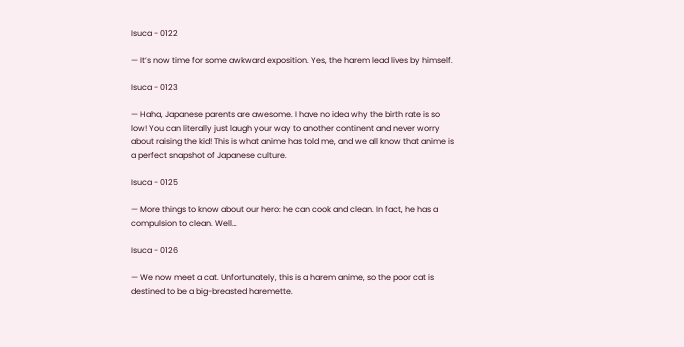Isuca - 0122

— It’s now time for some awkward exposition. Yes, the harem lead lives by himself.

Isuca - 0123

— Haha, Japanese parents are awesome. I have no idea why the birth rate is so low! You can literally just laugh your way to another continent and never worry about raising the kid! This is what anime has told me, and we all know that anime is a perfect snapshot of Japanese culture.

Isuca - 0125

— More things to know about our hero: he can cook and clean. In fact, he has a compulsion to clean. Well…

Isuca - 0126

— We now meet a cat. Unfortunately, this is a harem anime, so the poor cat is destined to be a big-breasted haremette.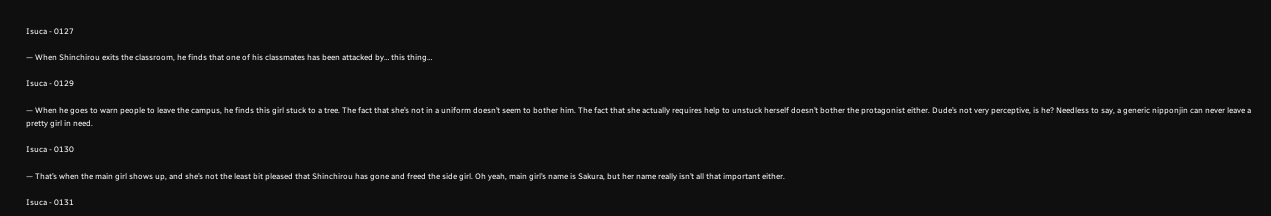Isuca - 0127

— When Shinchirou exits the classroom, he finds that one of his classmates has been attacked by… this thing…

Isuca - 0129

— When he goes to warn people to leave the campus, he finds this girl stuck to a tree. The fact that she’s not in a uniform doesn’t seem to bother him. The fact that she actually requires help to unstuck herself doesn’t bother the protagonist either. Dude’s not very perceptive, is he? Needless to say, a generic nipponjin can never leave a pretty girl in need.

Isuca - 0130

— That’s when the main girl shows up, and she’s not the least bit pleased that Shinchirou has gone and freed the side girl. Oh yeah, main girl’s name is Sakura, but her name really isn’t all that important either.

Isuca - 0131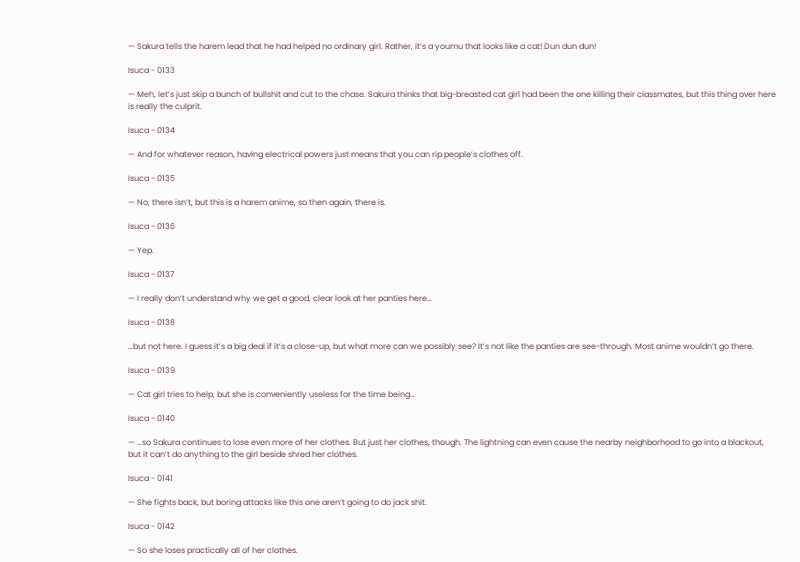— Sakura tells the harem lead that he had helped no ordinary girl. Rather, it’s a youmu that looks like a cat! Dun dun dun!

Isuca - 0133

— Meh, let’s just skip a bunch of bullshit and cut to the chase. Sakura thinks that big-breasted cat girl had been the one killing their classmates, but this thing over here is really the culprit.

Isuca - 0134

— And for whatever reason, having electrical powers just means that you can rip people’s clothes off.

Isuca - 0135

— No, there isn’t, but this is a harem anime, so then again, there is.

Isuca - 0136

— Yep.

Isuca - 0137

— I really don’t understand why we get a good, clear look at her panties here…

Isuca - 0138

…but not here. I guess it’s a big deal if it’s a close-up, but what more can we possibly see? It’s not like the panties are see-through. Most anime wouldn’t go there.

Isuca - 0139

— Cat girl tries to help, but she is conveniently useless for the time being…

Isuca - 0140

— …so Sakura continues to lose even more of her clothes. But just her clothes, though. The lightning can even cause the nearby neighborhood to go into a blackout, but it can’t do anything to the girl beside shred her clothes.

Isuca - 0141

— She fights back, but boring attacks like this one aren’t going to do jack shit.

Isuca - 0142

— So she loses practically all of her clothes.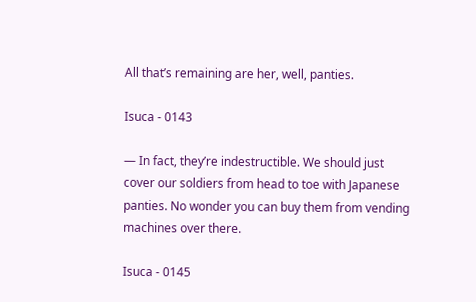All that’s remaining are her, well, panties.

Isuca - 0143

— In fact, they’re indestructible. We should just cover our soldiers from head to toe with Japanese panties. No wonder you can buy them from vending machines over there.

Isuca - 0145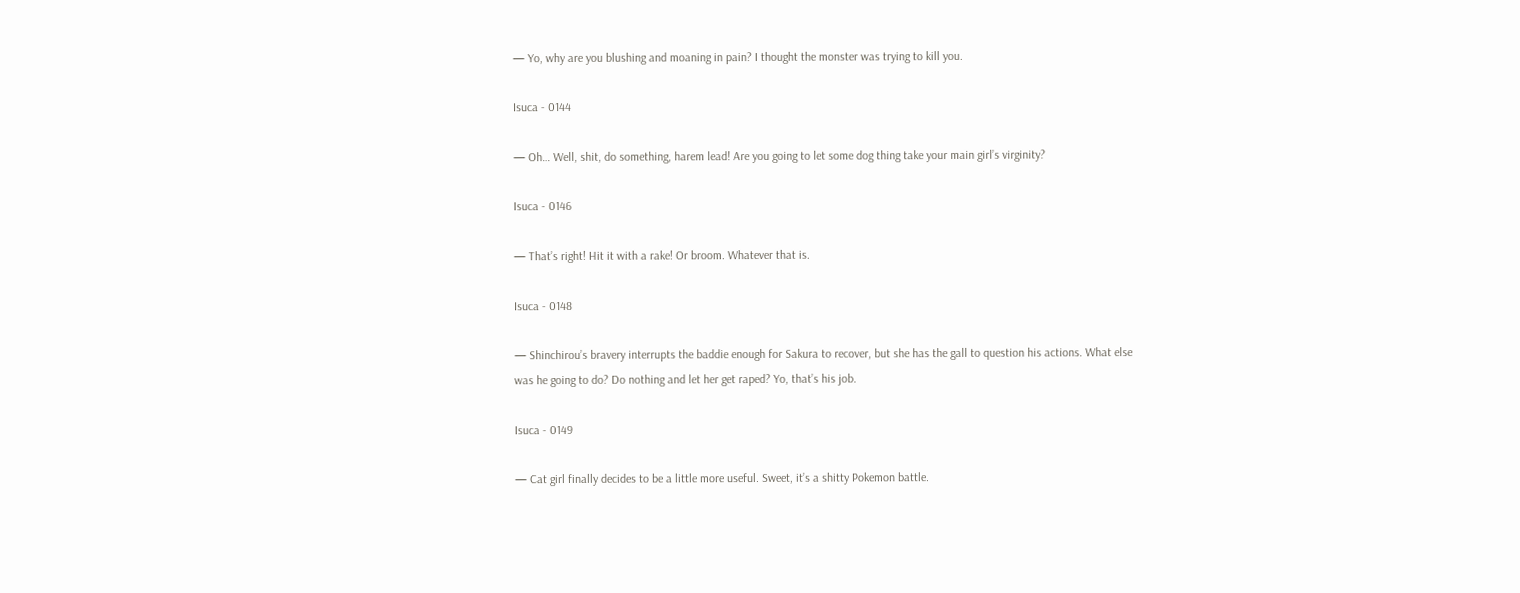— Yo, why are you blushing and moaning in pain? I thought the monster was trying to kill you.

Isuca - 0144

— Oh… Well, shit, do something, harem lead! Are you going to let some dog thing take your main girl’s virginity?

Isuca - 0146

— That’s right! Hit it with a rake! Or broom. Whatever that is.

Isuca - 0148

— Shinchirou’s bravery interrupts the baddie enough for Sakura to recover, but she has the gall to question his actions. What else was he going to do? Do nothing and let her get raped? Yo, that’s his job.

Isuca - 0149

— Cat girl finally decides to be a little more useful. Sweet, it’s a shitty Pokemon battle.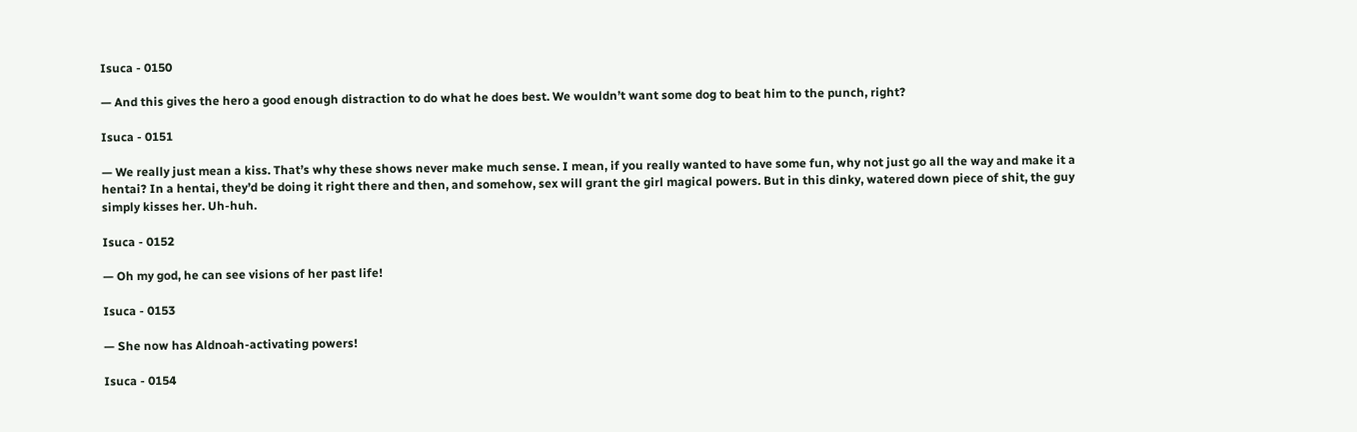Isuca - 0150

— And this gives the hero a good enough distraction to do what he does best. We wouldn’t want some dog to beat him to the punch, right?

Isuca - 0151

— We really just mean a kiss. That’s why these shows never make much sense. I mean, if you really wanted to have some fun, why not just go all the way and make it a hentai? In a hentai, they’d be doing it right there and then, and somehow, sex will grant the girl magical powers. But in this dinky, watered down piece of shit, the guy simply kisses her. Uh-huh.

Isuca - 0152

— Oh my god, he can see visions of her past life!

Isuca - 0153

— She now has Aldnoah-activating powers!

Isuca - 0154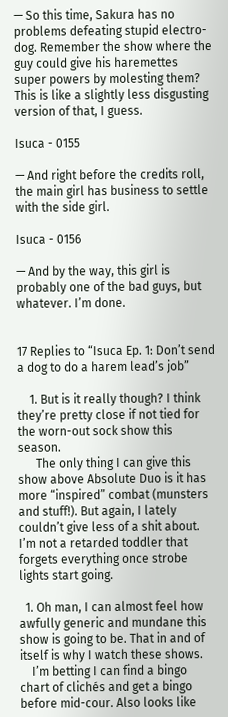— So this time, Sakura has no problems defeating stupid electro-dog. Remember the show where the guy could give his haremettes super powers by molesting them? This is like a slightly less disgusting version of that, I guess.

Isuca - 0155

— And right before the credits roll, the main girl has business to settle with the side girl.

Isuca - 0156

— And by the way, this girl is probably one of the bad guys, but whatever. I’m done.


17 Replies to “Isuca Ep. 1: Don’t send a dog to do a harem lead’s job”

    1. But is it really though? I think they’re pretty close if not tied for the worn-out sock show this season.
      The only thing I can give this show above Absolute Duo is it has more “inspired” combat (munsters and stuff!). But again, I lately couldn’t give less of a shit about. I’m not a retarded toddler that forgets everything once strobe lights start going.

  1. Oh man, I can almost feel how awfully generic and mundane this show is going to be. That in and of itself is why I watch these shows.
    I’m betting I can find a bingo chart of clichés and get a bingo before mid-cour. Also looks like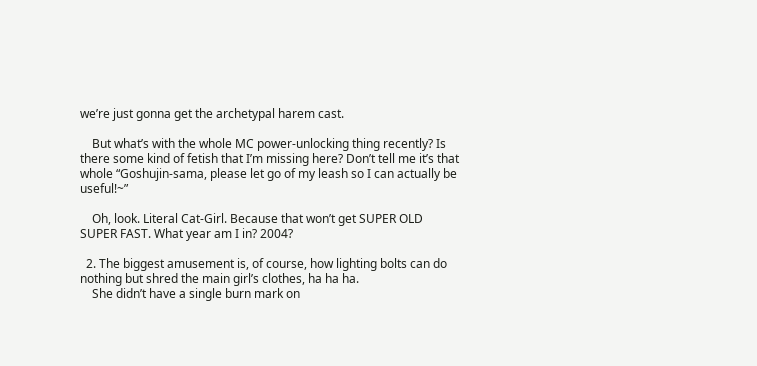we’re just gonna get the archetypal harem cast.

    But what’s with the whole MC power-unlocking thing recently? Is there some kind of fetish that I’m missing here? Don’t tell me it’s that whole “Goshujin-sama, please let go of my leash so I can actually be useful!~”

    Oh, look. Literal Cat-Girl. Because that won’t get SUPER OLD SUPER FAST. What year am I in? 2004?

  2. The biggest amusement is, of course, how lighting bolts can do nothing but shred the main girl’s clothes, ha ha ha.
    She didn’t have a single burn mark on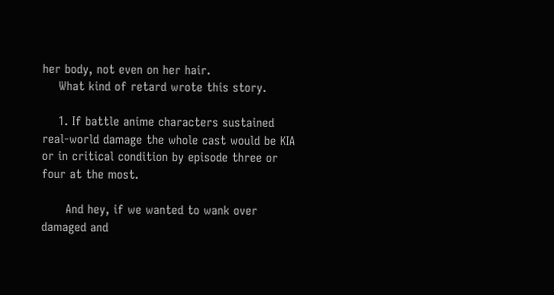her body, not even on her hair.
    What kind of retard wrote this story.

    1. If battle anime characters sustained real-world damage the whole cast would be KIA or in critical condition by episode three or four at the most.

      And hey, if we wanted to wank over damaged and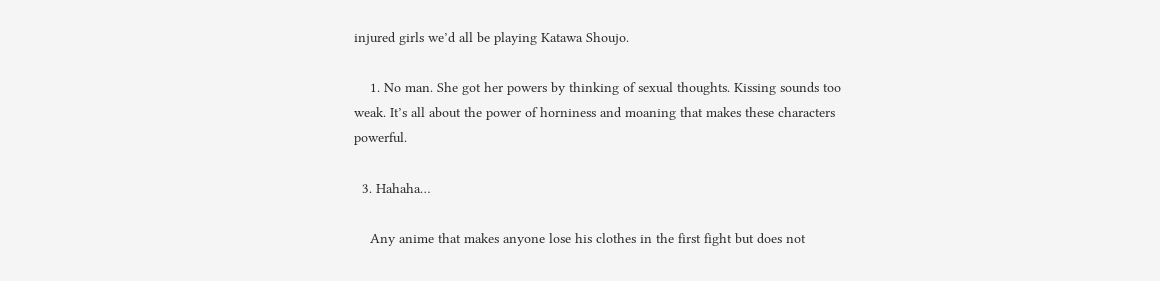injured girls we’d all be playing Katawa Shoujo.

    1. No man. She got her powers by thinking of sexual thoughts. Kissing sounds too weak. It’s all about the power of horniness and moaning that makes these characters powerful.

  3. Hahaha…

    Any anime that makes anyone lose his clothes in the first fight but does not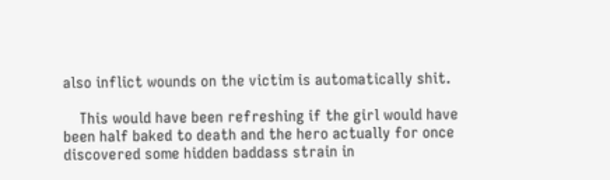also inflict wounds on the victim is automatically shit.

    This would have been refreshing if the girl would have been half baked to death and the hero actually for once discovered some hidden baddass strain in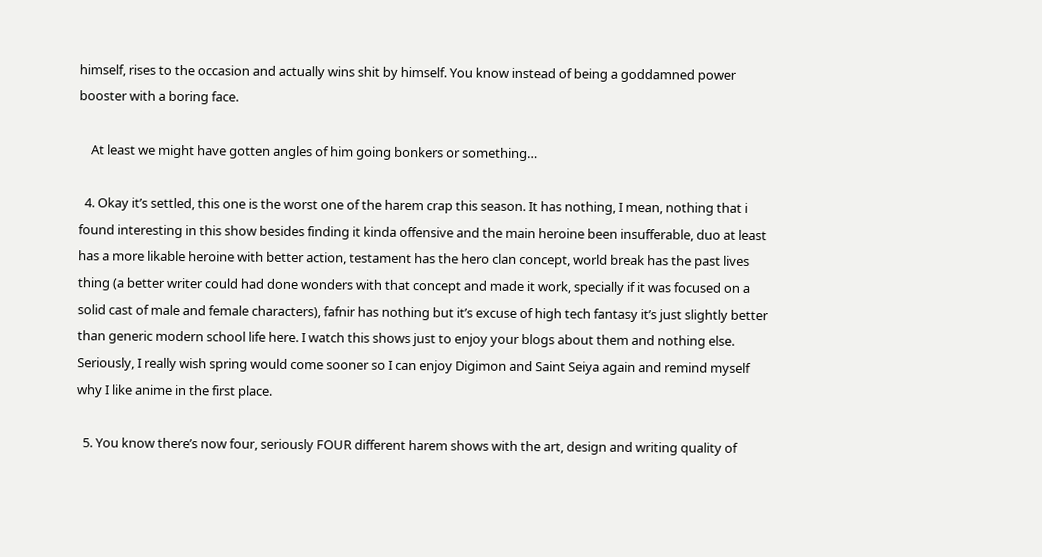himself, rises to the occasion and actually wins shit by himself. You know instead of being a goddamned power booster with a boring face.

    At least we might have gotten angles of him going bonkers or something…

  4. Okay it’s settled, this one is the worst one of the harem crap this season. It has nothing, I mean, nothing that i found interesting in this show besides finding it kinda offensive and the main heroine been insufferable, duo at least has a more likable heroine with better action, testament has the hero clan concept, world break has the past lives thing (a better writer could had done wonders with that concept and made it work, specially if it was focused on a solid cast of male and female characters), fafnir has nothing but it’s excuse of high tech fantasy it’s just slightly better than generic modern school life here. I watch this shows just to enjoy your blogs about them and nothing else. Seriously, I really wish spring would come sooner so I can enjoy Digimon and Saint Seiya again and remind myself why I like anime in the first place.

  5. You know there’s now four, seriously FOUR different harem shows with the art, design and writing quality of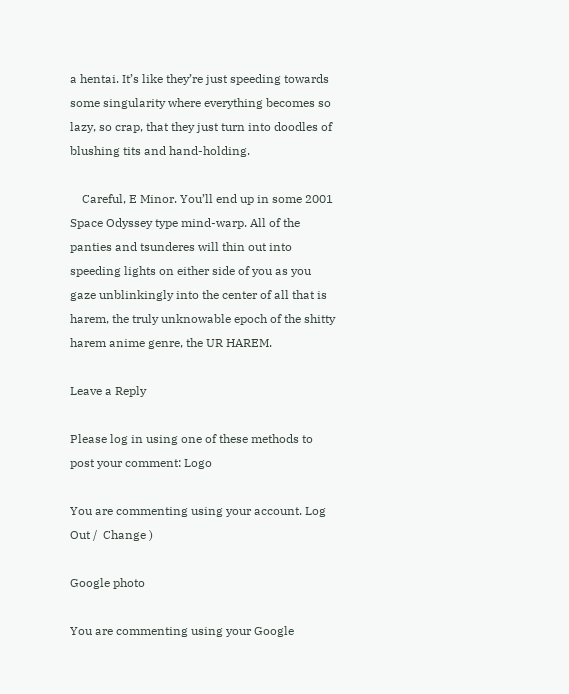a hentai. It’s like they’re just speeding towards some singularity where everything becomes so lazy, so crap, that they just turn into doodles of blushing tits and hand-holding.

    Careful, E Minor. You’ll end up in some 2001 Space Odyssey type mind-warp. All of the panties and tsunderes will thin out into speeding lights on either side of you as you gaze unblinkingly into the center of all that is harem, the truly unknowable epoch of the shitty harem anime genre, the UR HAREM.

Leave a Reply

Please log in using one of these methods to post your comment: Logo

You are commenting using your account. Log Out /  Change )

Google photo

You are commenting using your Google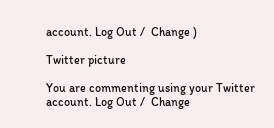account. Log Out /  Change )

Twitter picture

You are commenting using your Twitter account. Log Out /  Change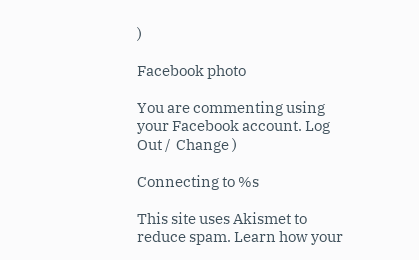)

Facebook photo

You are commenting using your Facebook account. Log Out /  Change )

Connecting to %s

This site uses Akismet to reduce spam. Learn how your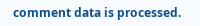comment data is processed.